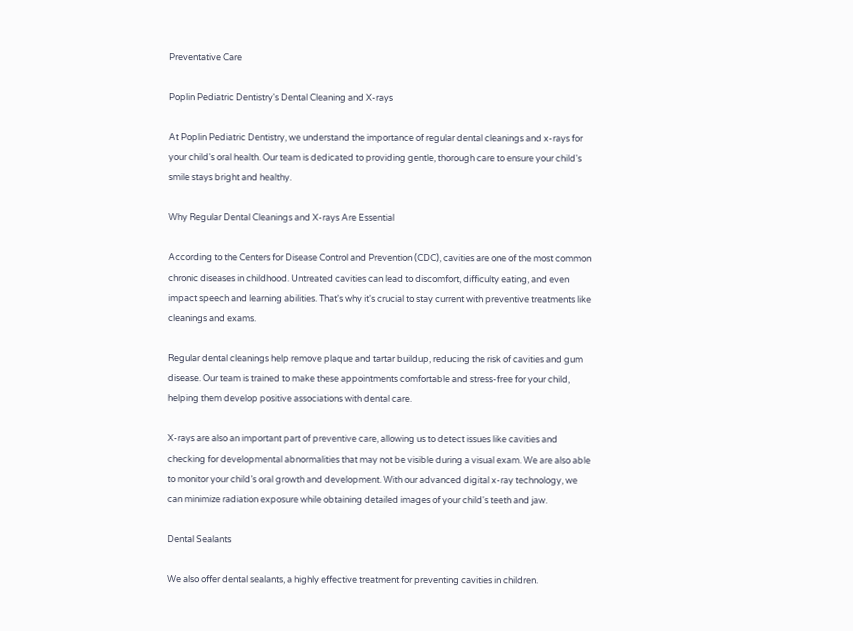Preventative Care

Poplin Pediatric Dentistry's Dental Cleaning and X-rays

At Poplin Pediatric Dentistry, we understand the importance of regular dental cleanings and x-rays for your child's oral health. Our team is dedicated to providing gentle, thorough care to ensure your child's smile stays bright and healthy.

Why Regular Dental Cleanings and X-rays Are Essential

According to the Centers for Disease Control and Prevention (CDC), cavities are one of the most common chronic diseases in childhood. Untreated cavities can lead to discomfort, difficulty eating, and even impact speech and learning abilities. That's why it's crucial to stay current with preventive treatments like cleanings and exams.

Regular dental cleanings help remove plaque and tartar buildup, reducing the risk of cavities and gum disease. Our team is trained to make these appointments comfortable and stress-free for your child, helping them develop positive associations with dental care.

X-rays are also an important part of preventive care, allowing us to detect issues like cavities and checking for developmental abnormalities that may not be visible during a visual exam. We are also able to monitor your child’s oral growth and development. With our advanced digital x-ray technology, we can minimize radiation exposure while obtaining detailed images of your child's teeth and jaw.

Dental Sealants

We also offer dental sealants, a highly effective treatment for preventing cavities in children.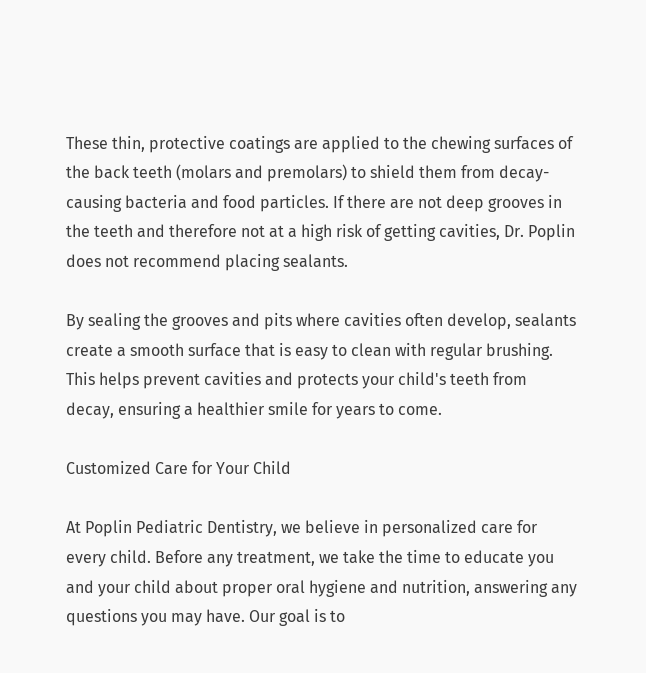These thin, protective coatings are applied to the chewing surfaces of the back teeth (molars and premolars) to shield them from decay-causing bacteria and food particles. If there are not deep grooves in the teeth and therefore not at a high risk of getting cavities, Dr. Poplin does not recommend placing sealants.

By sealing the grooves and pits where cavities often develop, sealants create a smooth surface that is easy to clean with regular brushing. This helps prevent cavities and protects your child's teeth from decay, ensuring a healthier smile for years to come.

Customized Care for Your Child

At Poplin Pediatric Dentistry, we believe in personalized care for every child. Before any treatment, we take the time to educate you and your child about proper oral hygiene and nutrition, answering any questions you may have. Our goal is to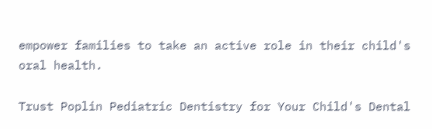empower families to take an active role in their child's oral health.

Trust Poplin Pediatric Dentistry for Your Child's Dental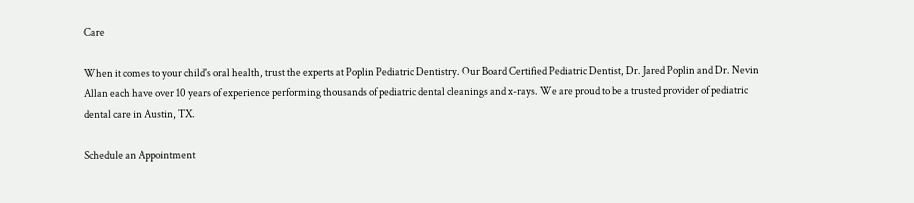Care

When it comes to your child's oral health, trust the experts at Poplin Pediatric Dentistry. Our Board Certified Pediatric Dentist, Dr. Jared Poplin and Dr. Nevin Allan each have over 10 years of experience performing thousands of pediatric dental cleanings and x-rays. We are proud to be a trusted provider of pediatric dental care in Austin, TX.

Schedule an Appointment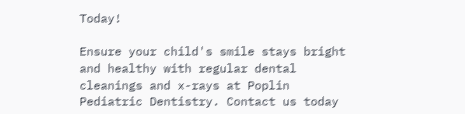Today!

Ensure your child's smile stays bright and healthy with regular dental cleanings and x-rays at Poplin Pediatric Dentistry. Contact us today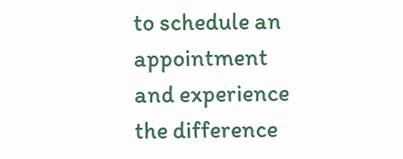to schedule an appointment and experience the difference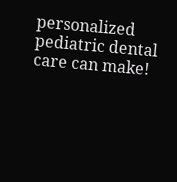personalized pediatric dental care can make!